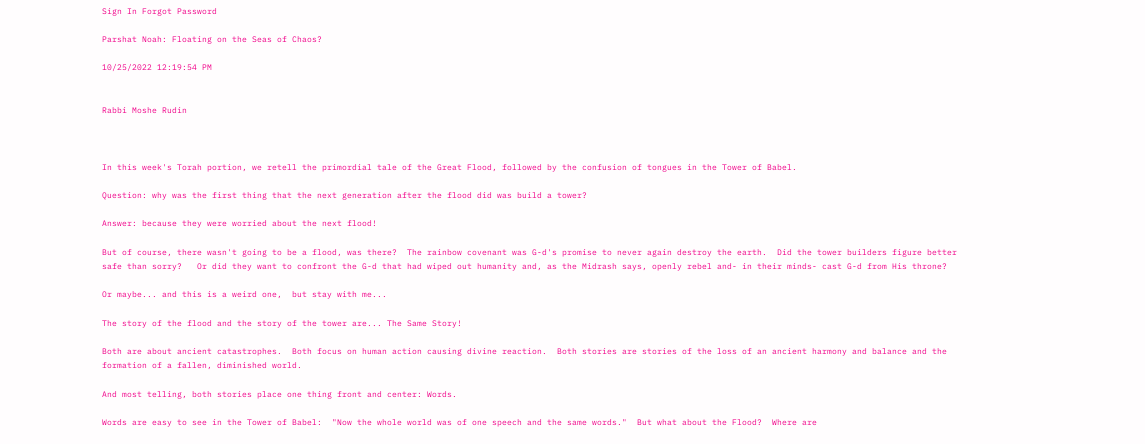Sign In Forgot Password

Parshat Noah: Floating on the Seas of Chaos?

10/25/2022 12:19:54 PM


Rabbi Moshe Rudin



In this week's Torah portion, we retell the primordial tale of the Great Flood, followed by the confusion of tongues in the Tower of Babel.

Question: why was the first thing that the next generation after the flood did was build a tower?

Answer: because they were worried about the next flood!

But of course, there wasn't going to be a flood, was there?  The rainbow covenant was G-d's promise to never again destroy the earth.  Did the tower builders figure better safe than sorry?   Or did they want to confront the G-d that had wiped out humanity and, as the Midrash says, openly rebel and- in their minds- cast G-d from His throne?

Or maybe... and this is a weird one,  but stay with me...

The story of the flood and the story of the tower are... The Same Story!

Both are about ancient catastrophes.  Both focus on human action causing divine reaction.  Both stories are stories of the loss of an ancient harmony and balance and the formation of a fallen, diminished world.

And most telling, both stories place one thing front and center: Words.

Words are easy to see in the Tower of Babel:  "Now the whole world was of one speech and the same words."  But what about the Flood?  Where are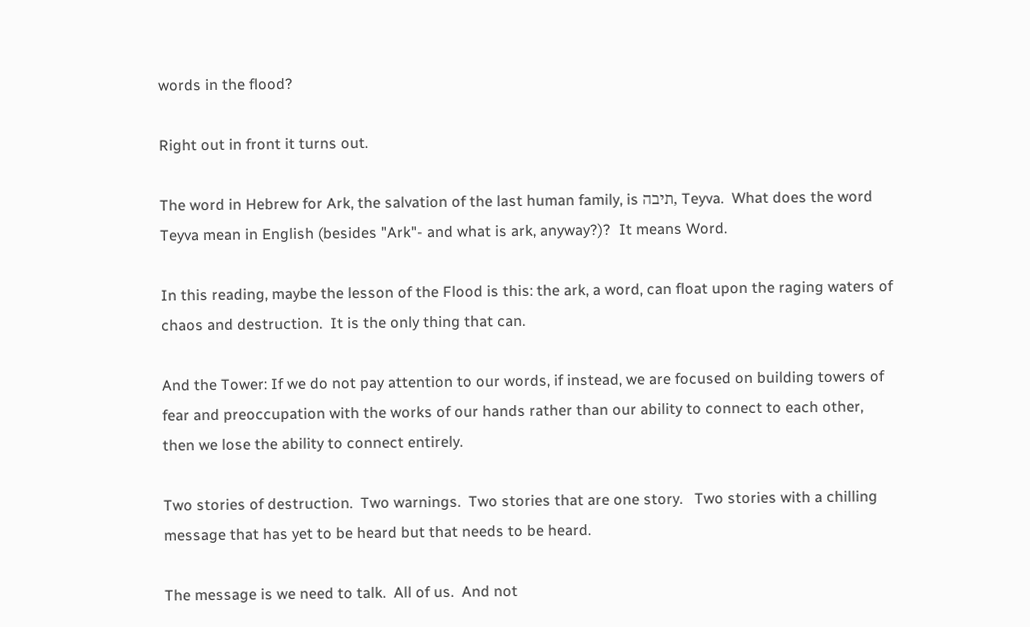words in the flood?

Right out in front it turns out.

The word in Hebrew for Ark, the salvation of the last human family, is תיבה, Teyva.  What does the word Teyva mean in English (besides "Ark"- and what is ark, anyway?)?  It means Word.

In this reading, maybe the lesson of the Flood is this: the ark, a word, can float upon the raging waters of chaos and destruction.  It is the only thing that can.

And the Tower: If we do not pay attention to our words, if instead, we are focused on building towers of fear and preoccupation with the works of our hands rather than our ability to connect to each other, then we lose the ability to connect entirely.

Two stories of destruction.  Two warnings.  Two stories that are one story.   Two stories with a chilling message that has yet to be heard but that needs to be heard.

The message is we need to talk.  All of us.  And not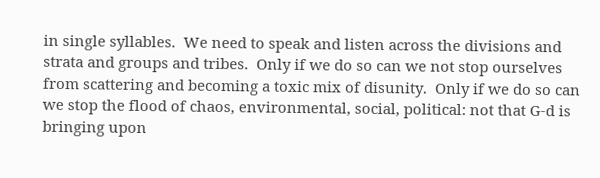in single syllables.  We need to speak and listen across the divisions and strata and groups and tribes.  Only if we do so can we not stop ourselves from scattering and becoming a toxic mix of disunity.  Only if we do so can we stop the flood of chaos, environmental, social, political: not that G-d is bringing upon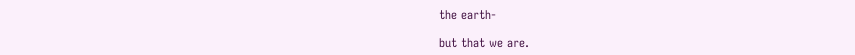the earth-

but that we are.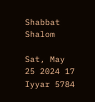Shabbat Shalom

Sat, May 25 2024 17 Iyyar 5784